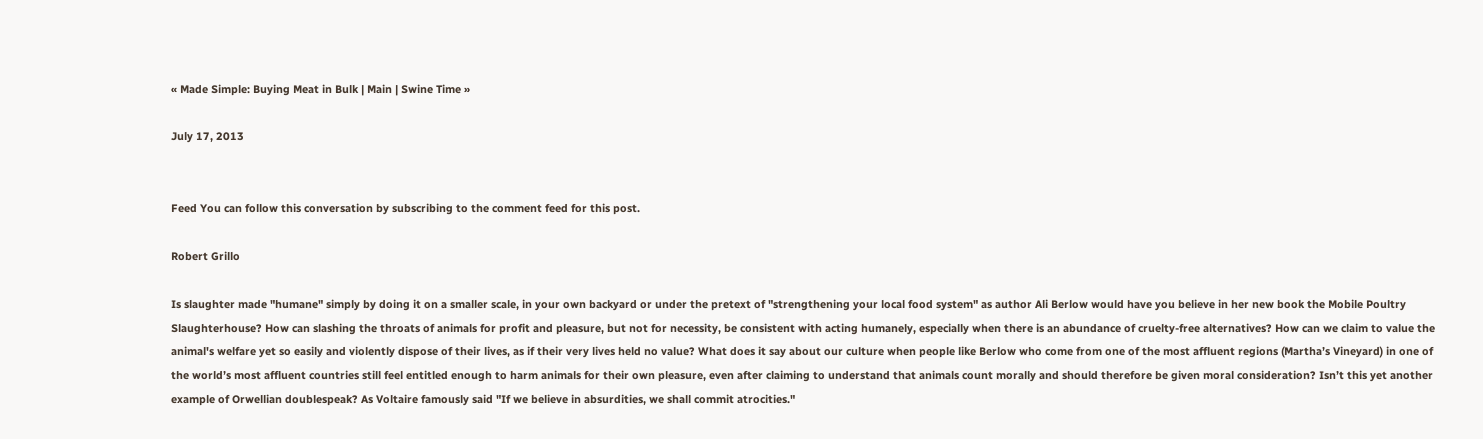« Made Simple: Buying Meat in Bulk | Main | Swine Time »

July 17, 2013


Feed You can follow this conversation by subscribing to the comment feed for this post.

Robert Grillo

Is slaughter made "humane" simply by doing it on a smaller scale, in your own backyard or under the pretext of "strengthening your local food system" as author Ali Berlow would have you believe in her new book the Mobile Poultry Slaughterhouse? How can slashing the throats of animals for profit and pleasure, but not for necessity, be consistent with acting humanely, especially when there is an abundance of cruelty-free alternatives? How can we claim to value the animal's welfare yet so easily and violently dispose of their lives, as if their very lives held no value? What does it say about our culture when people like Berlow who come from one of the most affluent regions (Martha’s Vineyard) in one of the world’s most affluent countries still feel entitled enough to harm animals for their own pleasure, even after claiming to understand that animals count morally and should therefore be given moral consideration? Isn’t this yet another example of Orwellian doublespeak? As Voltaire famously said "If we believe in absurdities, we shall commit atrocities."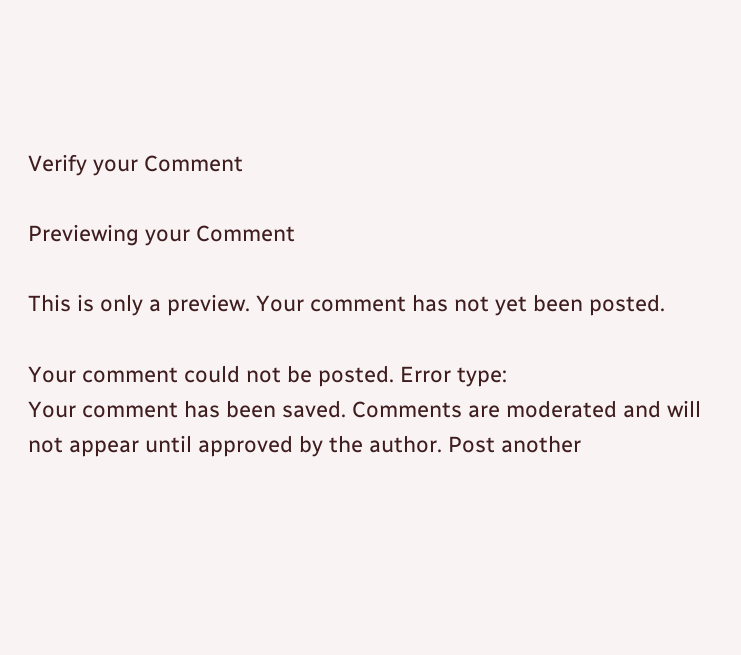Verify your Comment

Previewing your Comment

This is only a preview. Your comment has not yet been posted.

Your comment could not be posted. Error type:
Your comment has been saved. Comments are moderated and will not appear until approved by the author. Post another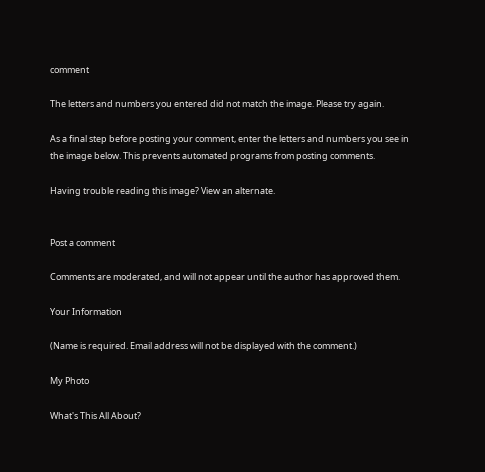comment

The letters and numbers you entered did not match the image. Please try again.

As a final step before posting your comment, enter the letters and numbers you see in the image below. This prevents automated programs from posting comments.

Having trouble reading this image? View an alternate.


Post a comment

Comments are moderated, and will not appear until the author has approved them.

Your Information

(Name is required. Email address will not be displayed with the comment.)

My Photo

What's This All About?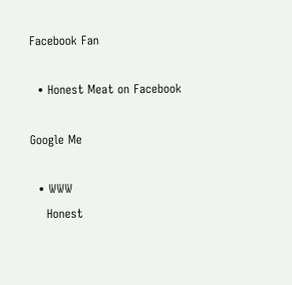Facebook Fan

  • Honest Meat on Facebook

Google Me

  • WWW
    Honest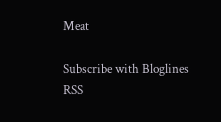Meat

Subscribe with Bloglines RSS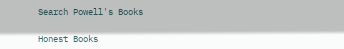Search Powell's Books

Honest Books